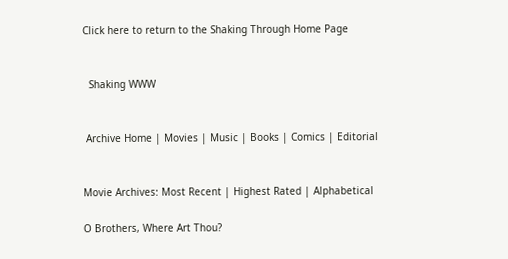Click here to return to the Shaking Through Home Page


  Shaking WWW


 Archive Home | Movies | Music | Books | Comics | Editorial


Movie Archives: Most Recent | Highest Rated | Alphabetical

O Brothers, Where Art Thou?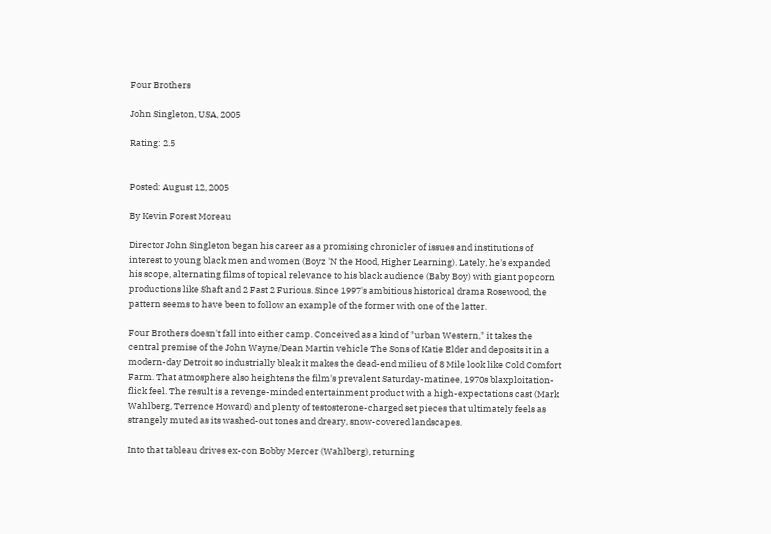Four Brothers

John Singleton, USA, 2005

Rating: 2.5


Posted: August 12, 2005

By Kevin Forest Moreau

Director John Singleton began his career as a promising chronicler of issues and institutions of interest to young black men and women (Boyz 'N the Hood, Higher Learning). Lately, he's expanded his scope, alternating films of topical relevance to his black audience (Baby Boy) with giant popcorn productions like Shaft and 2 Fast 2 Furious. Since 1997's ambitious historical drama Rosewood, the pattern seems to have been to follow an example of the former with one of the latter.

Four Brothers doesn't fall into either camp. Conceived as a kind of "urban Western," it takes the central premise of the John Wayne/Dean Martin vehicle The Sons of Katie Elder and deposits it in a modern-day Detroit so industrially bleak it makes the dead-end milieu of 8 Mile look like Cold Comfort Farm. That atmosphere also heightens the film's prevalent Saturday-matinee, 1970s blaxploitation-flick feel. The result is a revenge-minded entertainment product with a high-expectations cast (Mark Wahlberg, Terrence Howard) and plenty of testosterone-charged set pieces that ultimately feels as strangely muted as its washed-out tones and dreary, snow-covered landscapes.

Into that tableau drives ex-con Bobby Mercer (Wahlberg), returning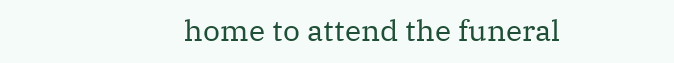home to attend the funeral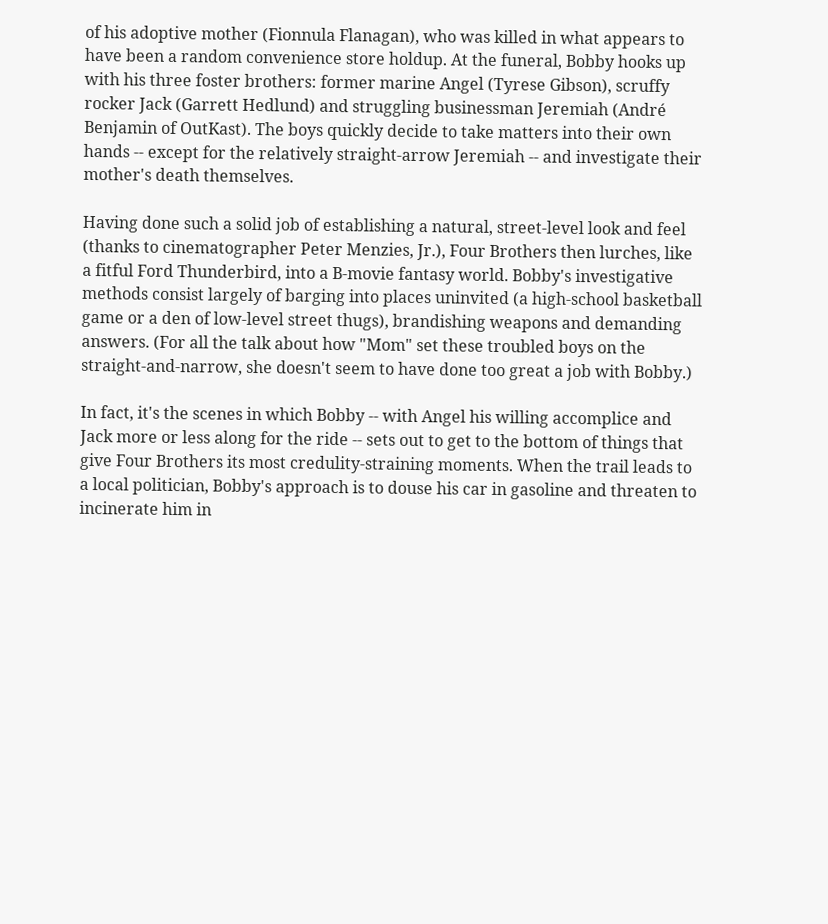of his adoptive mother (Fionnula Flanagan), who was killed in what appears to have been a random convenience store holdup. At the funeral, Bobby hooks up with his three foster brothers: former marine Angel (Tyrese Gibson), scruffy rocker Jack (Garrett Hedlund) and struggling businessman Jeremiah (André Benjamin of OutKast). The boys quickly decide to take matters into their own hands -- except for the relatively straight-arrow Jeremiah -- and investigate their mother's death themselves.

Having done such a solid job of establishing a natural, street-level look and feel (thanks to cinematographer Peter Menzies, Jr.), Four Brothers then lurches, like a fitful Ford Thunderbird, into a B-movie fantasy world. Bobby's investigative methods consist largely of barging into places uninvited (a high-school basketball game or a den of low-level street thugs), brandishing weapons and demanding answers. (For all the talk about how "Mom" set these troubled boys on the straight-and-narrow, she doesn't seem to have done too great a job with Bobby.)

In fact, it's the scenes in which Bobby -- with Angel his willing accomplice and Jack more or less along for the ride -- sets out to get to the bottom of things that give Four Brothers its most credulity-straining moments. When the trail leads to a local politician, Bobby's approach is to douse his car in gasoline and threaten to incinerate him in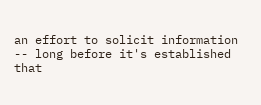an effort to solicit information -- long before it's established that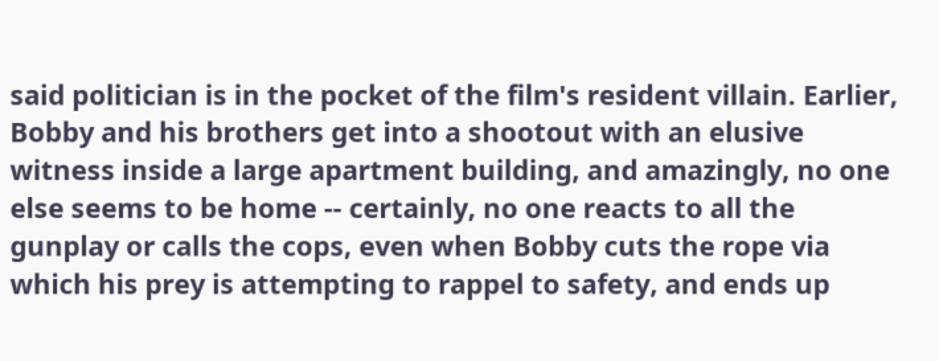said politician is in the pocket of the film's resident villain. Earlier, Bobby and his brothers get into a shootout with an elusive witness inside a large apartment building, and amazingly, no one else seems to be home -- certainly, no one reacts to all the gunplay or calls the cops, even when Bobby cuts the rope via which his prey is attempting to rappel to safety, and ends up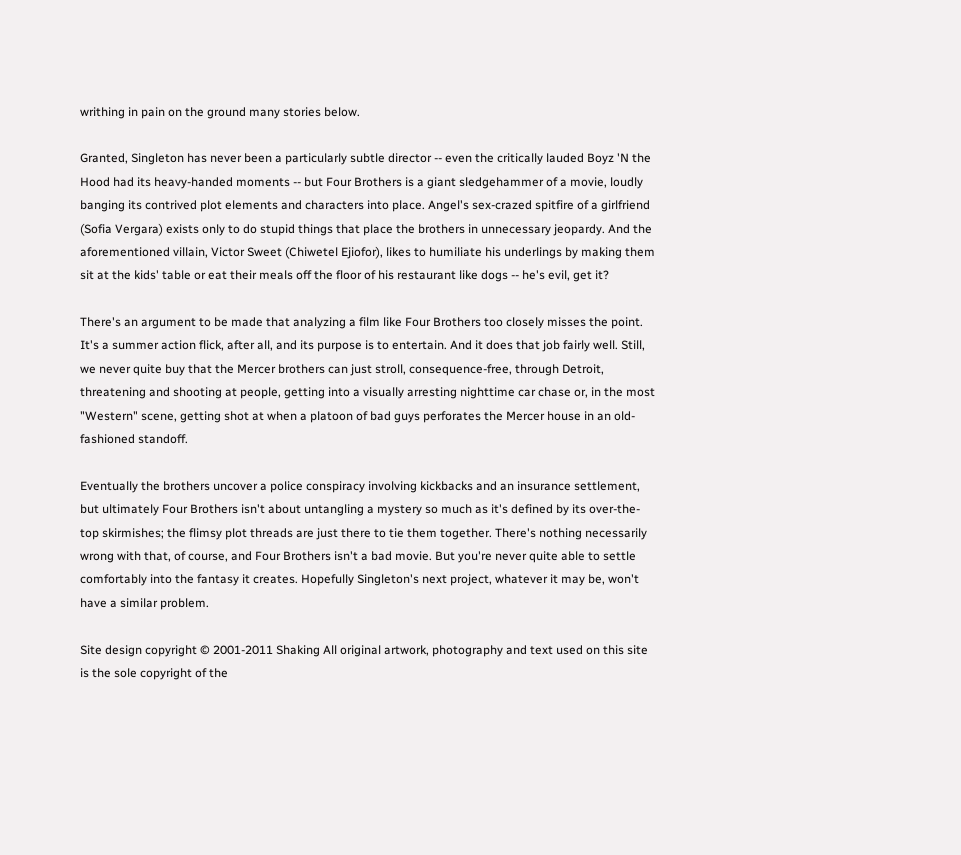writhing in pain on the ground many stories below.

Granted, Singleton has never been a particularly subtle director -- even the critically lauded Boyz 'N the Hood had its heavy-handed moments -- but Four Brothers is a giant sledgehammer of a movie, loudly banging its contrived plot elements and characters into place. Angel's sex-crazed spitfire of a girlfriend (Sofia Vergara) exists only to do stupid things that place the brothers in unnecessary jeopardy. And the aforementioned villain, Victor Sweet (Chiwetel Ejiofor), likes to humiliate his underlings by making them sit at the kids' table or eat their meals off the floor of his restaurant like dogs -- he's evil, get it?

There's an argument to be made that analyzing a film like Four Brothers too closely misses the point. It's a summer action flick, after all, and its purpose is to entertain. And it does that job fairly well. Still, we never quite buy that the Mercer brothers can just stroll, consequence-free, through Detroit, threatening and shooting at people, getting into a visually arresting nighttime car chase or, in the most "Western" scene, getting shot at when a platoon of bad guys perforates the Mercer house in an old-fashioned standoff.

Eventually the brothers uncover a police conspiracy involving kickbacks and an insurance settlement, but ultimately Four Brothers isn't about untangling a mystery so much as it's defined by its over-the-top skirmishes; the flimsy plot threads are just there to tie them together. There's nothing necessarily wrong with that, of course, and Four Brothers isn't a bad movie. But you're never quite able to settle comfortably into the fantasy it creates. Hopefully Singleton's next project, whatever it may be, won't have a similar problem.

Site design copyright © 2001-2011 Shaking All original artwork, photography and text used on this site is the sole copyright of the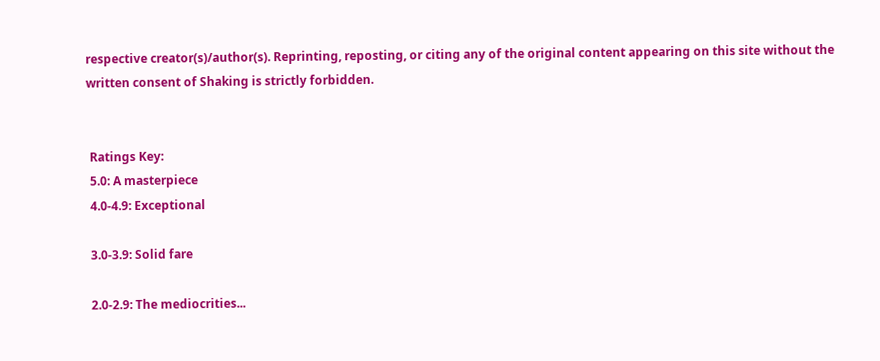respective creator(s)/author(s). Reprinting, reposting, or citing any of the original content appearing on this site without the written consent of Shaking is strictly forbidden.


 Ratings Key:
 5.0: A masterpiece
 4.0-4.9: Exceptional

 3.0-3.9: Solid fare

 2.0-2.9: The mediocrities...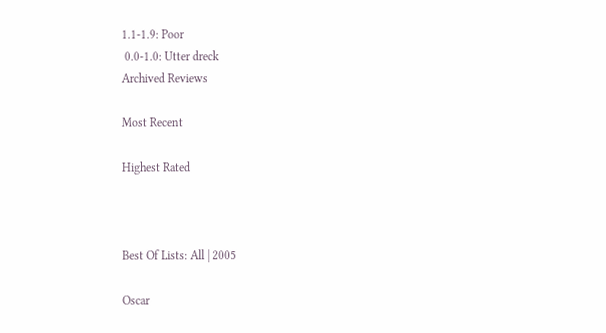1.1-1.9: Poor
 0.0-1.0: Utter dreck
Archived Reviews

Most Recent

Highest Rated



Best Of Lists: All | 2005

Oscar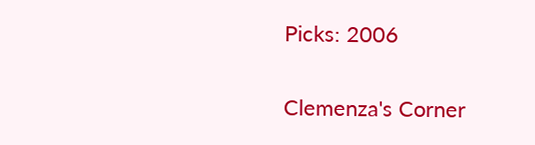Picks: 2006

Clemenza's Corner